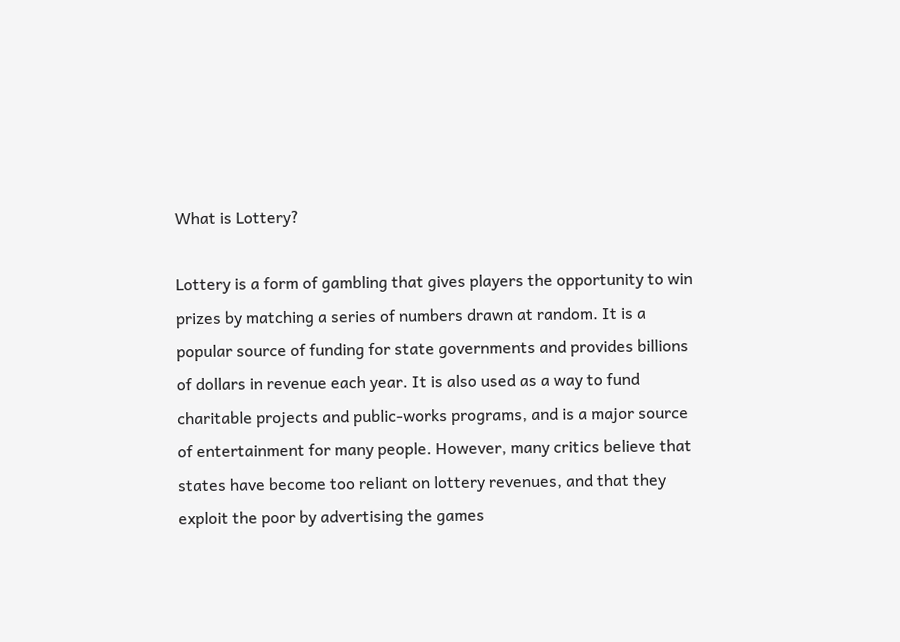What is Lottery?

Lottery is a form of gambling that gives players the opportunity to win prizes by matching a series of numbers drawn at random. It is a popular source of funding for state governments and provides billions of dollars in revenue each year. It is also used as a way to fund charitable projects and public-works programs, and is a major source of entertainment for many people. However, many critics believe that states have become too reliant on lottery revenues, and that they exploit the poor by advertising the games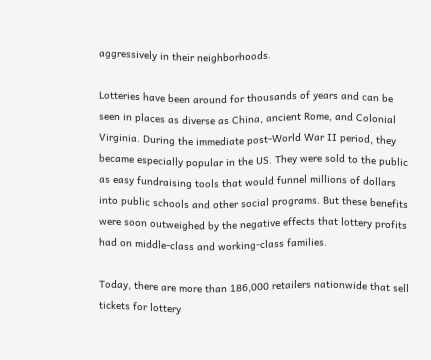aggressively in their neighborhoods.

Lotteries have been around for thousands of years and can be seen in places as diverse as China, ancient Rome, and Colonial Virginia. During the immediate post-World War II period, they became especially popular in the US. They were sold to the public as easy fundraising tools that would funnel millions of dollars into public schools and other social programs. But these benefits were soon outweighed by the negative effects that lottery profits had on middle-class and working-class families.

Today, there are more than 186,000 retailers nationwide that sell tickets for lottery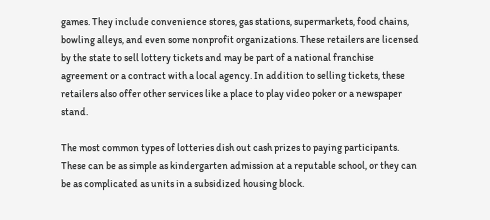games. They include convenience stores, gas stations, supermarkets, food chains, bowling alleys, and even some nonprofit organizations. These retailers are licensed by the state to sell lottery tickets and may be part of a national franchise agreement or a contract with a local agency. In addition to selling tickets, these retailers also offer other services like a place to play video poker or a newspaper stand.

The most common types of lotteries dish out cash prizes to paying participants. These can be as simple as kindergarten admission at a reputable school, or they can be as complicated as units in a subsidized housing block.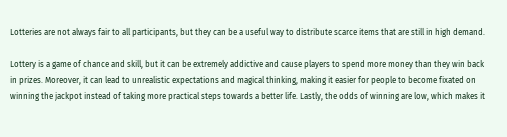Lotteries are not always fair to all participants, but they can be a useful way to distribute scarce items that are still in high demand.

Lottery is a game of chance and skill, but it can be extremely addictive and cause players to spend more money than they win back in prizes. Moreover, it can lead to unrealistic expectations and magical thinking, making it easier for people to become fixated on winning the jackpot instead of taking more practical steps towards a better life. Lastly, the odds of winning are low, which makes it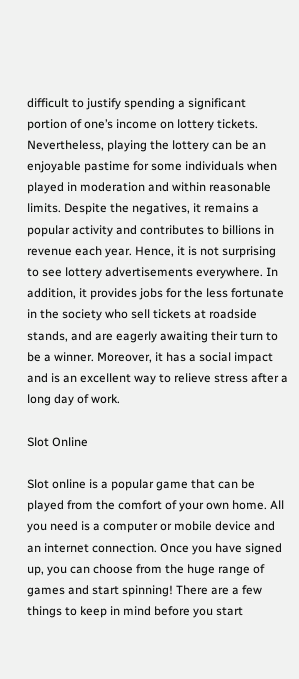difficult to justify spending a significant portion of one’s income on lottery tickets. Nevertheless, playing the lottery can be an enjoyable pastime for some individuals when played in moderation and within reasonable limits. Despite the negatives, it remains a popular activity and contributes to billions in revenue each year. Hence, it is not surprising to see lottery advertisements everywhere. In addition, it provides jobs for the less fortunate in the society who sell tickets at roadside stands, and are eagerly awaiting their turn to be a winner. Moreover, it has a social impact and is an excellent way to relieve stress after a long day of work.

Slot Online

Slot online is a popular game that can be played from the comfort of your own home. All you need is a computer or mobile device and an internet connection. Once you have signed up, you can choose from the huge range of games and start spinning! There are a few things to keep in mind before you start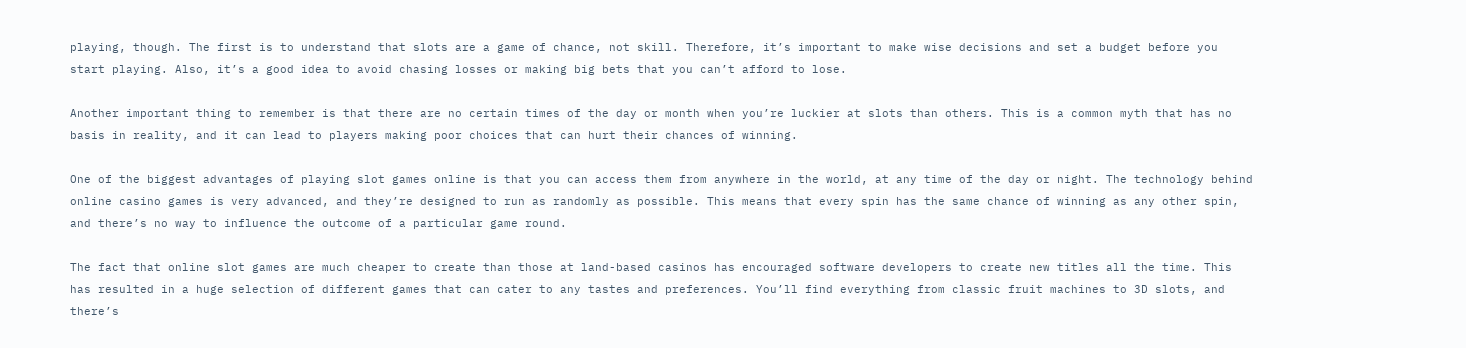playing, though. The first is to understand that slots are a game of chance, not skill. Therefore, it’s important to make wise decisions and set a budget before you start playing. Also, it’s a good idea to avoid chasing losses or making big bets that you can’t afford to lose.

Another important thing to remember is that there are no certain times of the day or month when you’re luckier at slots than others. This is a common myth that has no basis in reality, and it can lead to players making poor choices that can hurt their chances of winning.

One of the biggest advantages of playing slot games online is that you can access them from anywhere in the world, at any time of the day or night. The technology behind online casino games is very advanced, and they’re designed to run as randomly as possible. This means that every spin has the same chance of winning as any other spin, and there’s no way to influence the outcome of a particular game round.

The fact that online slot games are much cheaper to create than those at land-based casinos has encouraged software developers to create new titles all the time. This has resulted in a huge selection of different games that can cater to any tastes and preferences. You’ll find everything from classic fruit machines to 3D slots, and there’s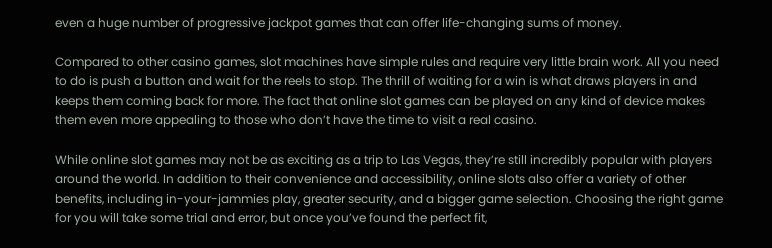even a huge number of progressive jackpot games that can offer life-changing sums of money.

Compared to other casino games, slot machines have simple rules and require very little brain work. All you need to do is push a button and wait for the reels to stop. The thrill of waiting for a win is what draws players in and keeps them coming back for more. The fact that online slot games can be played on any kind of device makes them even more appealing to those who don’t have the time to visit a real casino.

While online slot games may not be as exciting as a trip to Las Vegas, they’re still incredibly popular with players around the world. In addition to their convenience and accessibility, online slots also offer a variety of other benefits, including in-your-jammies play, greater security, and a bigger game selection. Choosing the right game for you will take some trial and error, but once you’ve found the perfect fit,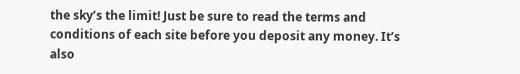the sky’s the limit! Just be sure to read the terms and conditions of each site before you deposit any money. It’s also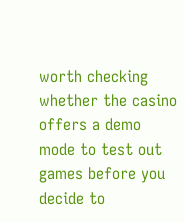worth checking whether the casino offers a demo mode to test out games before you decide to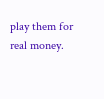play them for real money.